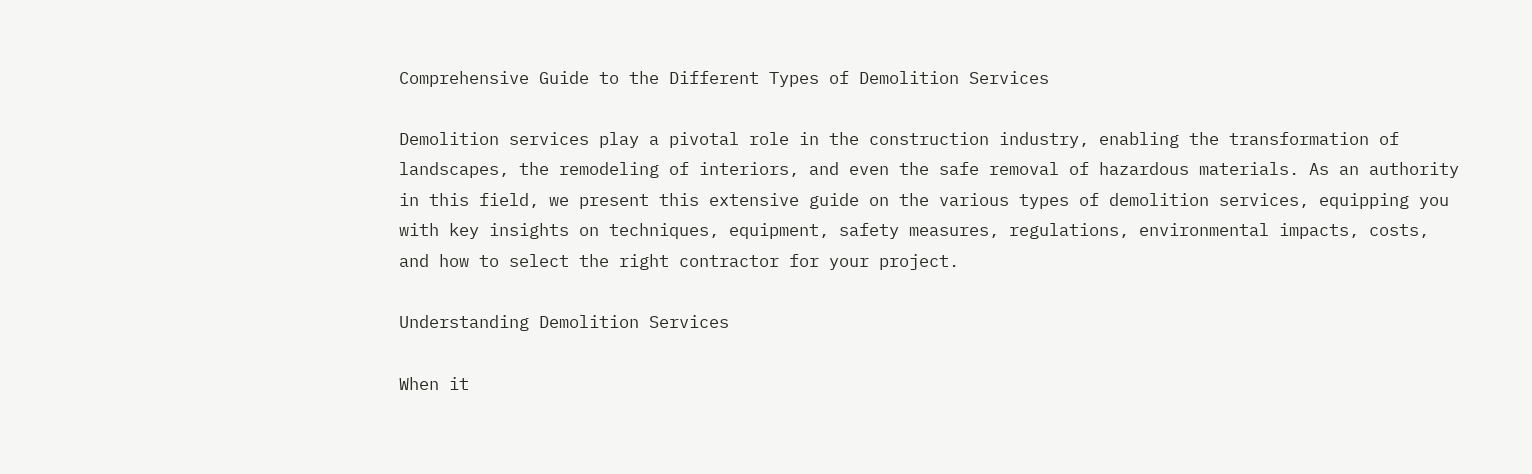Comprehensive Guide to the Different Types of Demolition Services

Demolition services play a pivotal role in the construction industry, enabling the transformation of landscapes, the remodeling of interiors, and even the safe removal of hazardous materials. As an authority in this field, we present this extensive guide on the various types of demolition services, equipping you with key insights on techniques, equipment, safety measures, regulations, environmental impacts, costs, and how to select the right contractor for your project.

Understanding Demolition Services

When it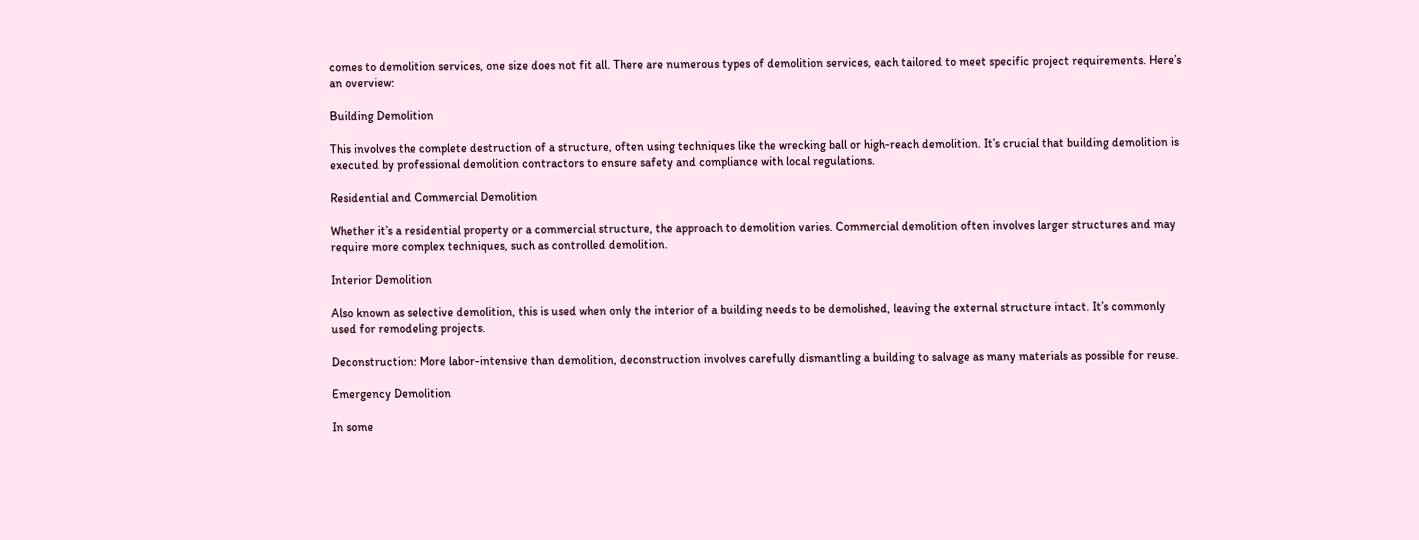comes to demolition services, one size does not fit all. There are numerous types of demolition services, each tailored to meet specific project requirements. Here’s an overview:

Building Demolition

This involves the complete destruction of a structure, often using techniques like the wrecking ball or high-reach demolition. It’s crucial that building demolition is executed by professional demolition contractors to ensure safety and compliance with local regulations.

Residential and Commercial Demolition

Whether it’s a residential property or a commercial structure, the approach to demolition varies. Commercial demolition often involves larger structures and may require more complex techniques, such as controlled demolition.

Interior Demolition

Also known as selective demolition, this is used when only the interior of a building needs to be demolished, leaving the external structure intact. It’s commonly used for remodeling projects.

Deconstruction: More labor-intensive than demolition, deconstruction involves carefully dismantling a building to salvage as many materials as possible for reuse.

Emergency Demolition

In some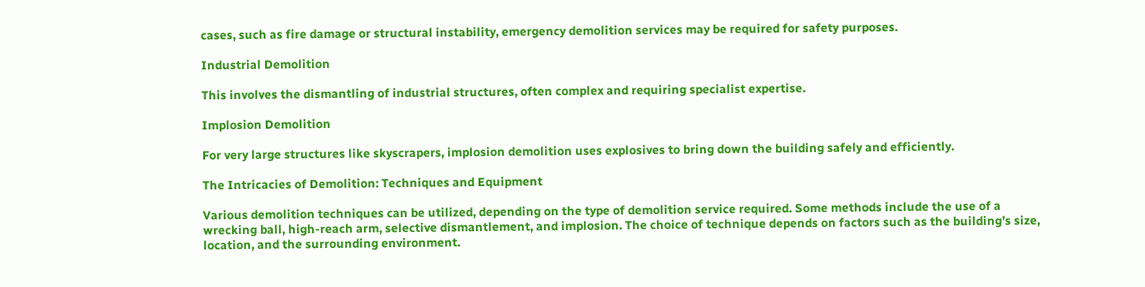cases, such as fire damage or structural instability, emergency demolition services may be required for safety purposes.

Industrial Demolition

This involves the dismantling of industrial structures, often complex and requiring specialist expertise.

Implosion Demolition

For very large structures like skyscrapers, implosion demolition uses explosives to bring down the building safely and efficiently.

The Intricacies of Demolition: Techniques and Equipment

Various demolition techniques can be utilized, depending on the type of demolition service required. Some methods include the use of a wrecking ball, high-reach arm, selective dismantlement, and implosion. The choice of technique depends on factors such as the building’s size, location, and the surrounding environment.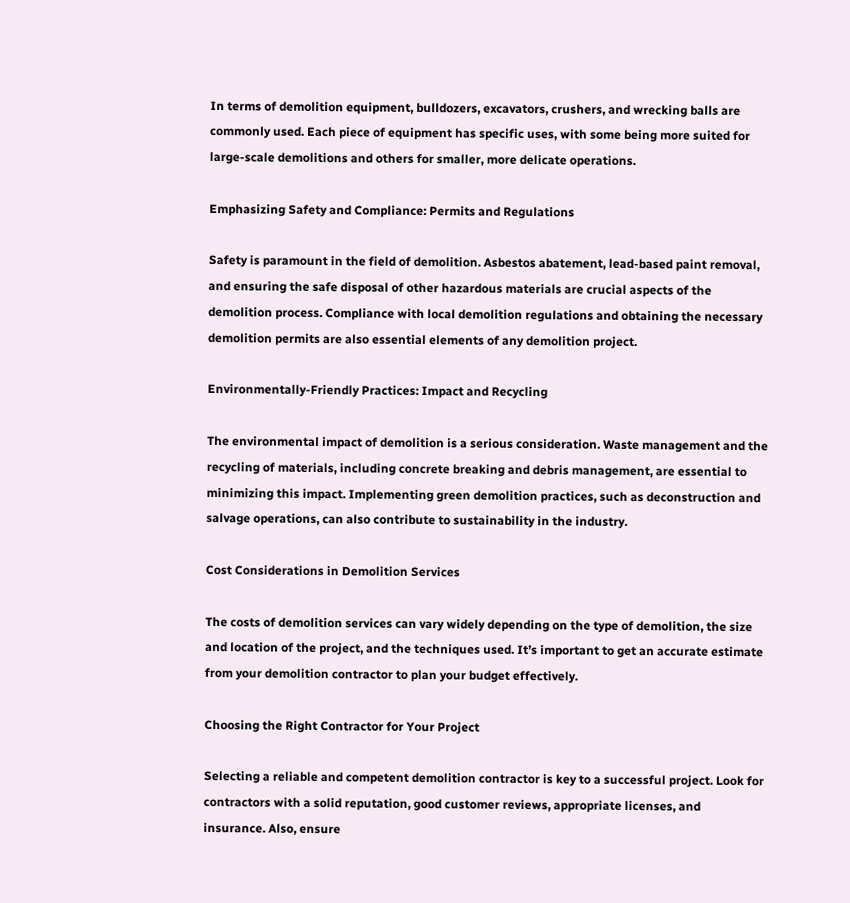In terms of demolition equipment, bulldozers, excavators, crushers, and wrecking balls are commonly used. Each piece of equipment has specific uses, with some being more suited for large-scale demolitions and others for smaller, more delicate operations.

Emphasizing Safety and Compliance: Permits and Regulations

Safety is paramount in the field of demolition. Asbestos abatement, lead-based paint removal, and ensuring the safe disposal of other hazardous materials are crucial aspects of the demolition process. Compliance with local demolition regulations and obtaining the necessary demolition permits are also essential elements of any demolition project.

Environmentally-Friendly Practices: Impact and Recycling

The environmental impact of demolition is a serious consideration. Waste management and the recycling of materials, including concrete breaking and debris management, are essential to minimizing this impact. Implementing green demolition practices, such as deconstruction and salvage operations, can also contribute to sustainability in the industry.

Cost Considerations in Demolition Services

The costs of demolition services can vary widely depending on the type of demolition, the size and location of the project, and the techniques used. It’s important to get an accurate estimate from your demolition contractor to plan your budget effectively.

Choosing the Right Contractor for Your Project

Selecting a reliable and competent demolition contractor is key to a successful project. Look for contractors with a solid reputation, good customer reviews, appropriate licenses, and insurance. Also, ensure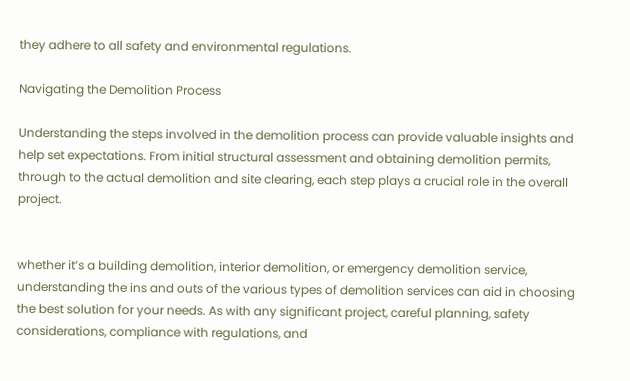they adhere to all safety and environmental regulations.

Navigating the Demolition Process

Understanding the steps involved in the demolition process can provide valuable insights and help set expectations. From initial structural assessment and obtaining demolition permits, through to the actual demolition and site clearing, each step plays a crucial role in the overall project.


whether it’s a building demolition, interior demolition, or emergency demolition service, understanding the ins and outs of the various types of demolition services can aid in choosing the best solution for your needs. As with any significant project, careful planning, safety considerations, compliance with regulations, and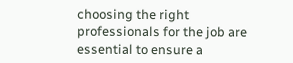choosing the right professionals for the job are essential to ensure a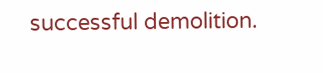successful demolition.